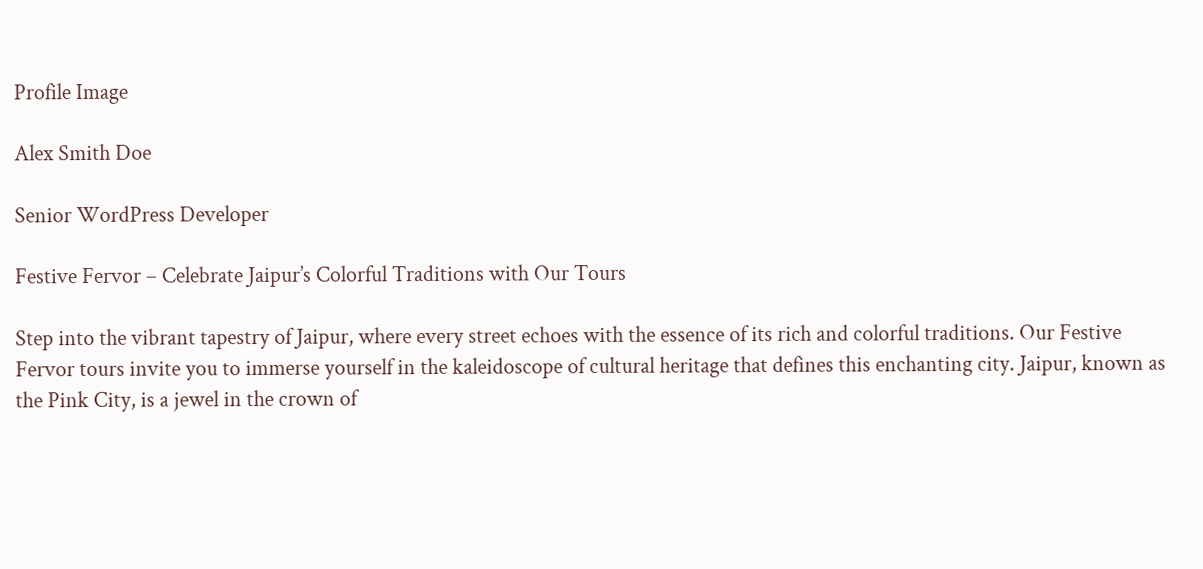Profile Image

Alex Smith Doe

Senior WordPress Developer

Festive Fervor – Celebrate Jaipur’s Colorful Traditions with Our Tours

Step into the vibrant tapestry of Jaipur, where every street echoes with the essence of its rich and colorful traditions. Our Festive Fervor tours invite you to immerse yourself in the kaleidoscope of cultural heritage that defines this enchanting city. Jaipur, known as the Pink City, is a jewel in the crown of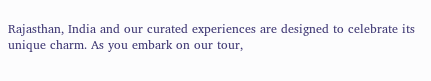Rajasthan, India and our curated experiences are designed to celebrate its unique charm. As you embark on our tour,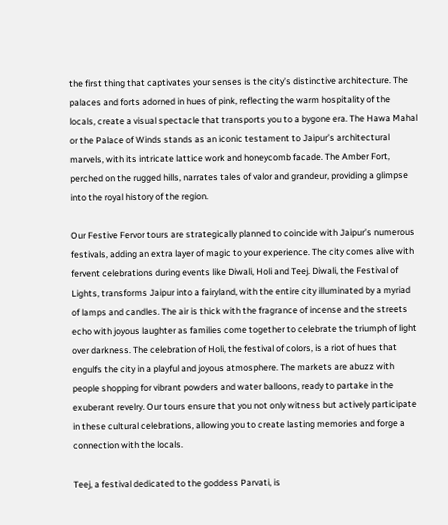the first thing that captivates your senses is the city’s distinctive architecture. The palaces and forts adorned in hues of pink, reflecting the warm hospitality of the locals, create a visual spectacle that transports you to a bygone era. The Hawa Mahal or the Palace of Winds stands as an iconic testament to Jaipur’s architectural marvels, with its intricate lattice work and honeycomb facade. The Amber Fort, perched on the rugged hills, narrates tales of valor and grandeur, providing a glimpse into the royal history of the region.

Our Festive Fervor tours are strategically planned to coincide with Jaipur’s numerous festivals, adding an extra layer of magic to your experience. The city comes alive with fervent celebrations during events like Diwali, Holi and Teej. Diwali, the Festival of Lights, transforms Jaipur into a fairyland, with the entire city illuminated by a myriad of lamps and candles. The air is thick with the fragrance of incense and the streets echo with joyous laughter as families come together to celebrate the triumph of light over darkness. The celebration of Holi, the festival of colors, is a riot of hues that engulfs the city in a playful and joyous atmosphere. The markets are abuzz with people shopping for vibrant powders and water balloons, ready to partake in the exuberant revelry. Our tours ensure that you not only witness but actively participate in these cultural celebrations, allowing you to create lasting memories and forge a connection with the locals.

Teej, a festival dedicated to the goddess Parvati, is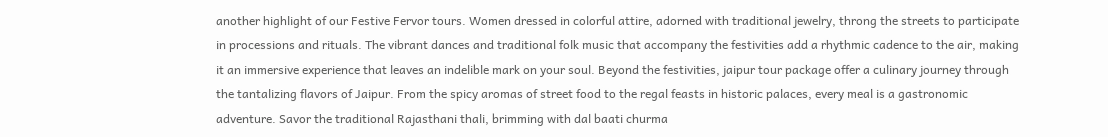another highlight of our Festive Fervor tours. Women dressed in colorful attire, adorned with traditional jewelry, throng the streets to participate in processions and rituals. The vibrant dances and traditional folk music that accompany the festivities add a rhythmic cadence to the air, making it an immersive experience that leaves an indelible mark on your soul. Beyond the festivities, jaipur tour package offer a culinary journey through the tantalizing flavors of Jaipur. From the spicy aromas of street food to the regal feasts in historic palaces, every meal is a gastronomic adventure. Savor the traditional Rajasthani thali, brimming with dal baati churma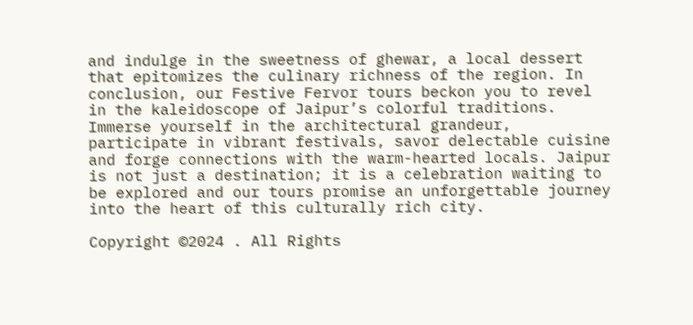and indulge in the sweetness of ghewar, a local dessert that epitomizes the culinary richness of the region. In conclusion, our Festive Fervor tours beckon you to revel in the kaleidoscope of Jaipur’s colorful traditions. Immerse yourself in the architectural grandeur, participate in vibrant festivals, savor delectable cuisine and forge connections with the warm-hearted locals. Jaipur is not just a destination; it is a celebration waiting to be explored and our tours promise an unforgettable journey into the heart of this culturally rich city.

Copyright ©2024 . All Rights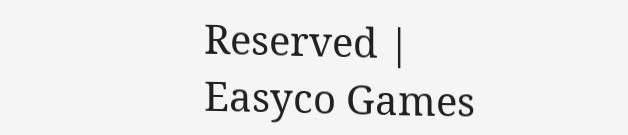Reserved | Easyco Games